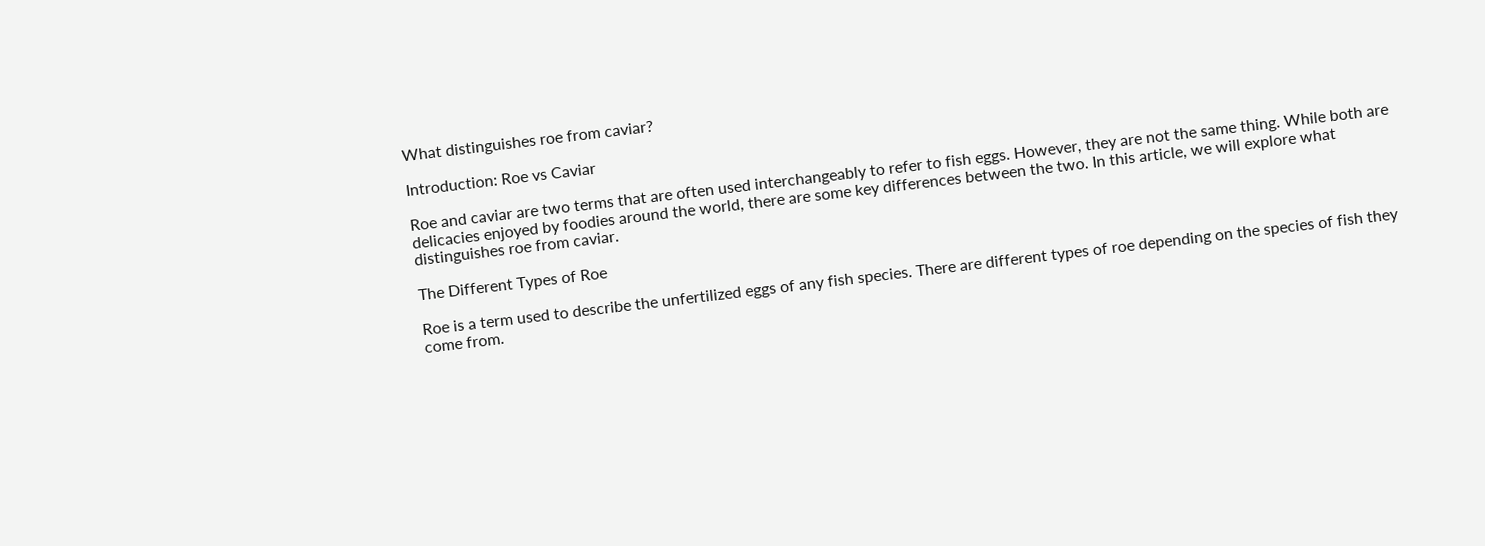What distinguishes roe from caviar?

Introduction: Roe vs Caviar

Roe and caviar are two terms that are often used interchangeably to refer to fish eggs. However, they are not the same thing. While both are delicacies enjoyed by foodies around the world, there are some key differences between the two. In this article, we will explore what distinguishes roe from caviar.

The Different Types of Roe

Roe is a term used to describe the unfertilized eggs of any fish species. There are different types of roe depending on the species of fish they come from.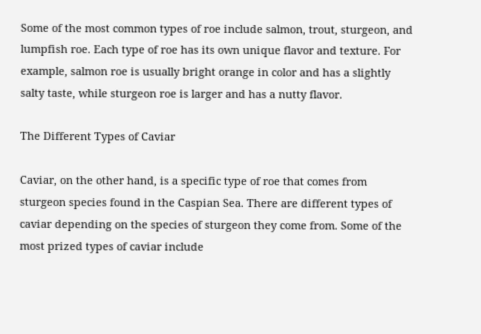Some of the most common types of roe include salmon, trout, sturgeon, and lumpfish roe. Each type of roe has its own unique flavor and texture. For example, salmon roe is usually bright orange in color and has a slightly salty taste, while sturgeon roe is larger and has a nutty flavor.

The Different Types of Caviar

Caviar, on the other hand, is a specific type of roe that comes from sturgeon species found in the Caspian Sea. There are different types of caviar depending on the species of sturgeon they come from. Some of the most prized types of caviar include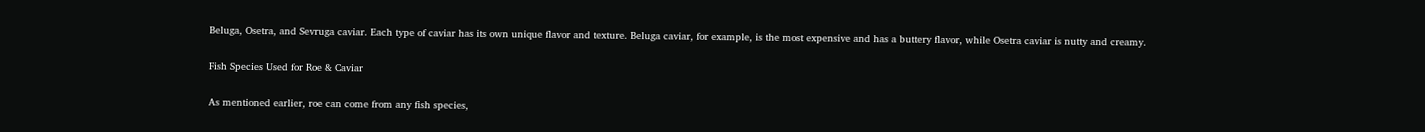Beluga, Osetra, and Sevruga caviar. Each type of caviar has its own unique flavor and texture. Beluga caviar, for example, is the most expensive and has a buttery flavor, while Osetra caviar is nutty and creamy.

Fish Species Used for Roe & Caviar

As mentioned earlier, roe can come from any fish species,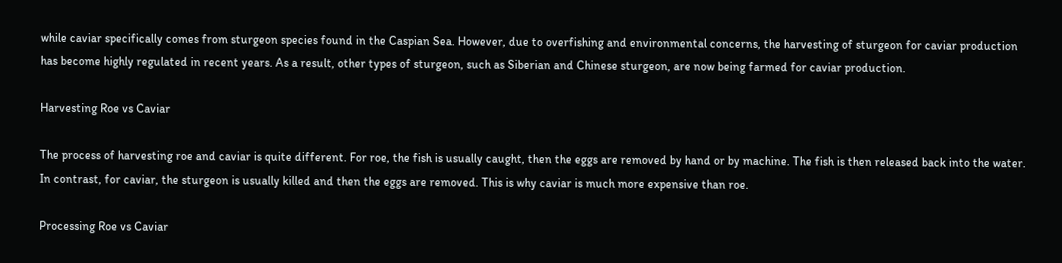while caviar specifically comes from sturgeon species found in the Caspian Sea. However, due to overfishing and environmental concerns, the harvesting of sturgeon for caviar production has become highly regulated in recent years. As a result, other types of sturgeon, such as Siberian and Chinese sturgeon, are now being farmed for caviar production.

Harvesting Roe vs Caviar

The process of harvesting roe and caviar is quite different. For roe, the fish is usually caught, then the eggs are removed by hand or by machine. The fish is then released back into the water. In contrast, for caviar, the sturgeon is usually killed and then the eggs are removed. This is why caviar is much more expensive than roe.

Processing Roe vs Caviar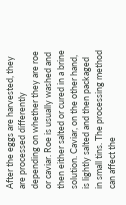After the eggs are harvested, they are processed differently depending on whether they are roe or caviar. Roe is usually washed and then either salted or cured in a brine solution. Caviar, on the other hand, is lightly salted and then packaged in small tins. The processing method can affect the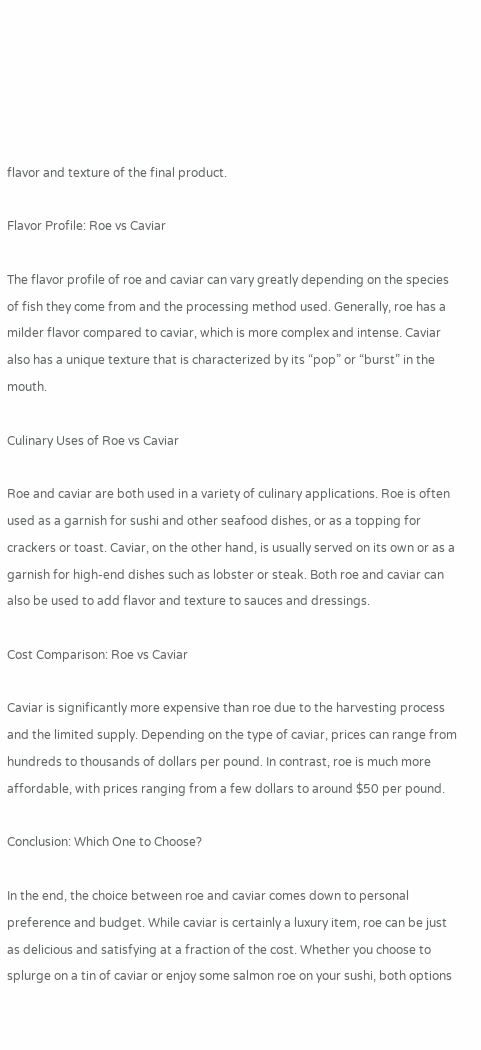flavor and texture of the final product.

Flavor Profile: Roe vs Caviar

The flavor profile of roe and caviar can vary greatly depending on the species of fish they come from and the processing method used. Generally, roe has a milder flavor compared to caviar, which is more complex and intense. Caviar also has a unique texture that is characterized by its “pop” or “burst” in the mouth.

Culinary Uses of Roe vs Caviar

Roe and caviar are both used in a variety of culinary applications. Roe is often used as a garnish for sushi and other seafood dishes, or as a topping for crackers or toast. Caviar, on the other hand, is usually served on its own or as a garnish for high-end dishes such as lobster or steak. Both roe and caviar can also be used to add flavor and texture to sauces and dressings.

Cost Comparison: Roe vs Caviar

Caviar is significantly more expensive than roe due to the harvesting process and the limited supply. Depending on the type of caviar, prices can range from hundreds to thousands of dollars per pound. In contrast, roe is much more affordable, with prices ranging from a few dollars to around $50 per pound.

Conclusion: Which One to Choose?

In the end, the choice between roe and caviar comes down to personal preference and budget. While caviar is certainly a luxury item, roe can be just as delicious and satisfying at a fraction of the cost. Whether you choose to splurge on a tin of caviar or enjoy some salmon roe on your sushi, both options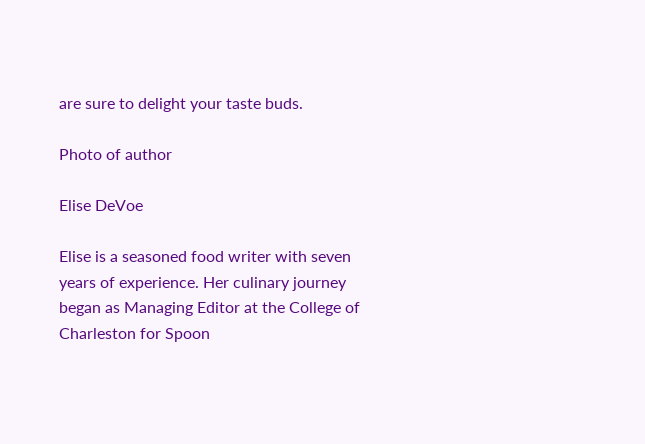are sure to delight your taste buds.

Photo of author

Elise DeVoe

Elise is a seasoned food writer with seven years of experience. Her culinary journey began as Managing Editor at the College of Charleston for Spoon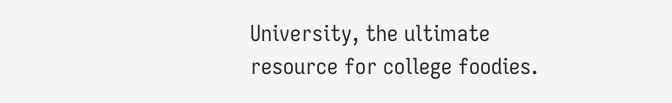University, the ultimate resource for college foodies.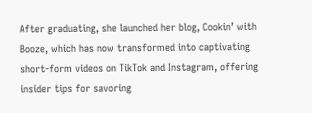After graduating, she launched her blog, Cookin’ with Booze, which has now transformed into captivating short-form videos on TikTok and Instagram, offering insider tips for savoring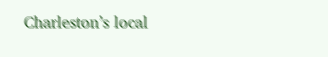Charleston’s local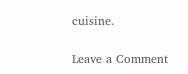cuisine.

Leave a Comment